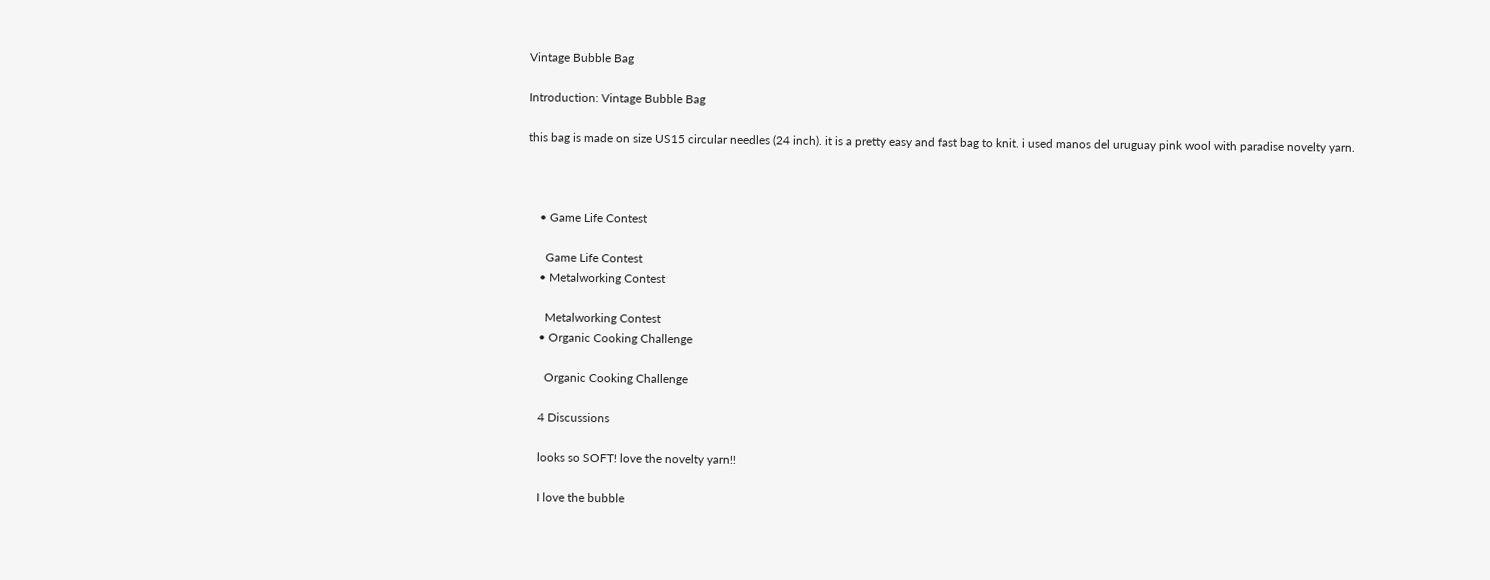Vintage Bubble Bag

Introduction: Vintage Bubble Bag

this bag is made on size US15 circular needles (24 inch). it is a pretty easy and fast bag to knit. i used manos del uruguay pink wool with paradise novelty yarn.



    • Game Life Contest

      Game Life Contest
    • Metalworking Contest

      Metalworking Contest
    • Organic Cooking Challenge

      Organic Cooking Challenge

    4 Discussions

    looks so SOFT! love the novelty yarn!!

    I love the bubble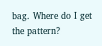bag. Where do I get the pattern?